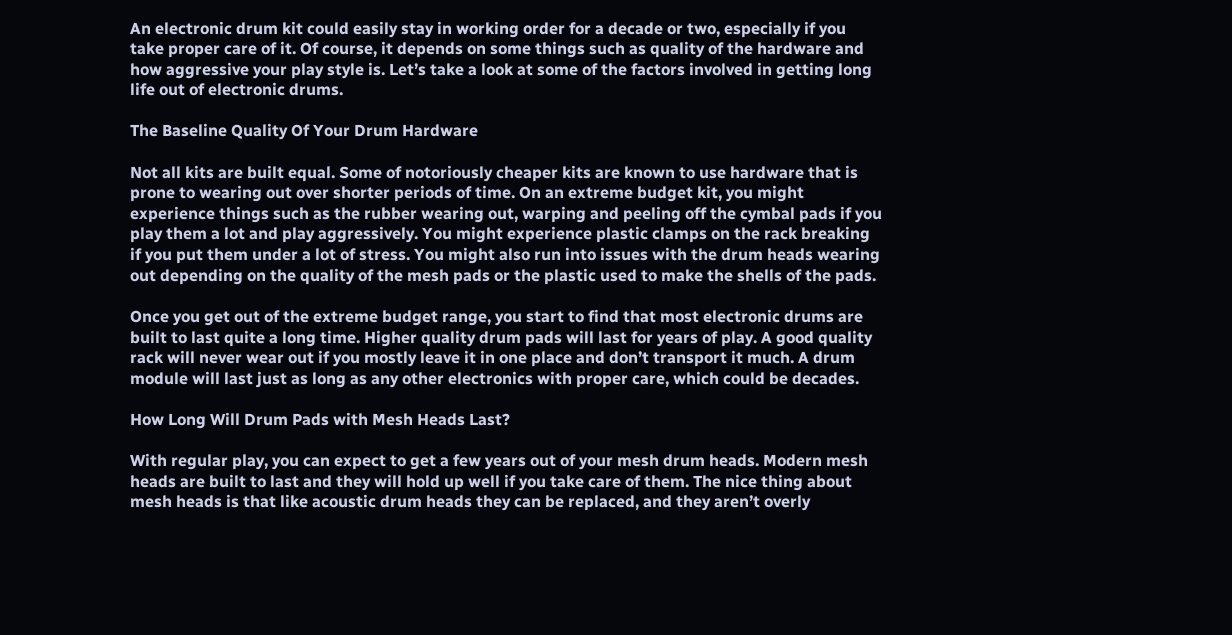An electronic drum kit could easily stay in working order for a decade or two, especially if you take proper care of it. Of course, it depends on some things such as quality of the hardware and how aggressive your play style is. Let’s take a look at some of the factors involved in getting long life out of electronic drums.

The Baseline Quality Of Your Drum Hardware

Not all kits are built equal. Some of notoriously cheaper kits are known to use hardware that is prone to wearing out over shorter periods of time. On an extreme budget kit, you might experience things such as the rubber wearing out, warping and peeling off the cymbal pads if you play them a lot and play aggressively. You might experience plastic clamps on the rack breaking if you put them under a lot of stress. You might also run into issues with the drum heads wearing out depending on the quality of the mesh pads or the plastic used to make the shells of the pads.

Once you get out of the extreme budget range, you start to find that most electronic drums are built to last quite a long time. Higher quality drum pads will last for years of play. A good quality rack will never wear out if you mostly leave it in one place and don’t transport it much. A drum module will last just as long as any other electronics with proper care, which could be decades.

How Long Will Drum Pads with Mesh Heads Last?

With regular play, you can expect to get a few years out of your mesh drum heads. Modern mesh heads are built to last and they will hold up well if you take care of them. The nice thing about mesh heads is that like acoustic drum heads they can be replaced, and they aren’t overly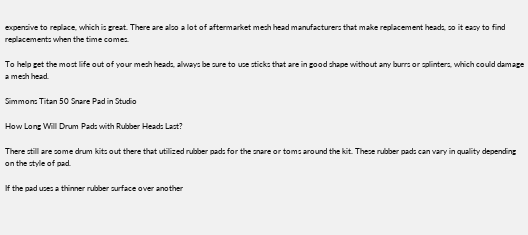expensive to replace, which is great. There are also a lot of aftermarket mesh head manufacturers that make replacement heads, so it easy to find replacements when the time comes.

To help get the most life out of your mesh heads, always be sure to use sticks that are in good shape without any burrs or splinters, which could damage a mesh head.

Simmons Titan 50 Snare Pad in Studio

How Long Will Drum Pads with Rubber Heads Last?

There still are some drum kits out there that utilized rubber pads for the snare or toms around the kit. These rubber pads can vary in quality depending on the style of pad.

If the pad uses a thinner rubber surface over another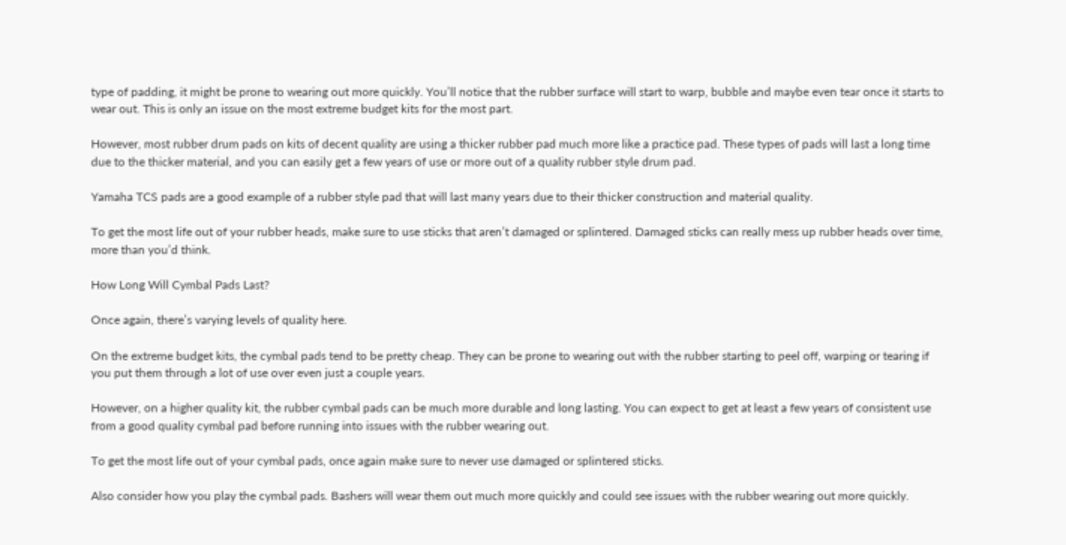type of padding, it might be prone to wearing out more quickly. You’ll notice that the rubber surface will start to warp, bubble and maybe even tear once it starts to wear out. This is only an issue on the most extreme budget kits for the most part.

However, most rubber drum pads on kits of decent quality are using a thicker rubber pad much more like a practice pad. These types of pads will last a long time due to the thicker material, and you can easily get a few years of use or more out of a quality rubber style drum pad.

Yamaha TCS pads are a good example of a rubber style pad that will last many years due to their thicker construction and material quality.

To get the most life out of your rubber heads, make sure to use sticks that aren’t damaged or splintered. Damaged sticks can really mess up rubber heads over time, more than you’d think.

How Long Will Cymbal Pads Last?

Once again, there’s varying levels of quality here.

On the extreme budget kits, the cymbal pads tend to be pretty cheap. They can be prone to wearing out with the rubber starting to peel off, warping or tearing if you put them through a lot of use over even just a couple years.

However, on a higher quality kit, the rubber cymbal pads can be much more durable and long lasting. You can expect to get at least a few years of consistent use from a good quality cymbal pad before running into issues with the rubber wearing out.

To get the most life out of your cymbal pads, once again make sure to never use damaged or splintered sticks.

Also consider how you play the cymbal pads. Bashers will wear them out much more quickly and could see issues with the rubber wearing out more quickly.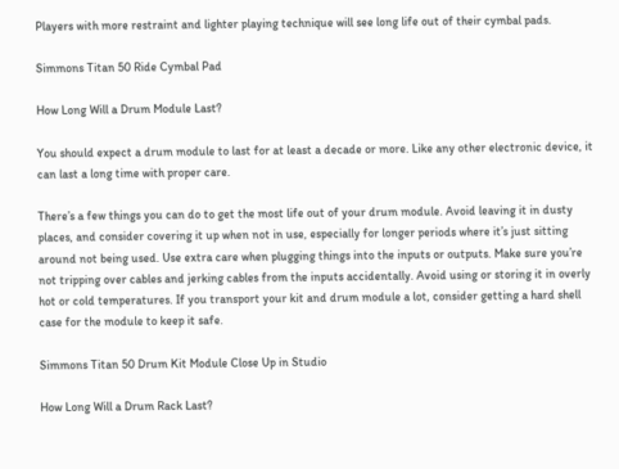Players with more restraint and lighter playing technique will see long life out of their cymbal pads.

Simmons Titan 50 Ride Cymbal Pad

How Long Will a Drum Module Last?

You should expect a drum module to last for at least a decade or more. Like any other electronic device, it can last a long time with proper care.

There’s a few things you can do to get the most life out of your drum module. Avoid leaving it in dusty places, and consider covering it up when not in use, especially for longer periods where it’s just sitting around not being used. Use extra care when plugging things into the inputs or outputs. Make sure you’re not tripping over cables and jerking cables from the inputs accidentally. Avoid using or storing it in overly hot or cold temperatures. If you transport your kit and drum module a lot, consider getting a hard shell case for the module to keep it safe.

Simmons Titan 50 Drum Kit Module Close Up in Studio

How Long Will a Drum Rack Last?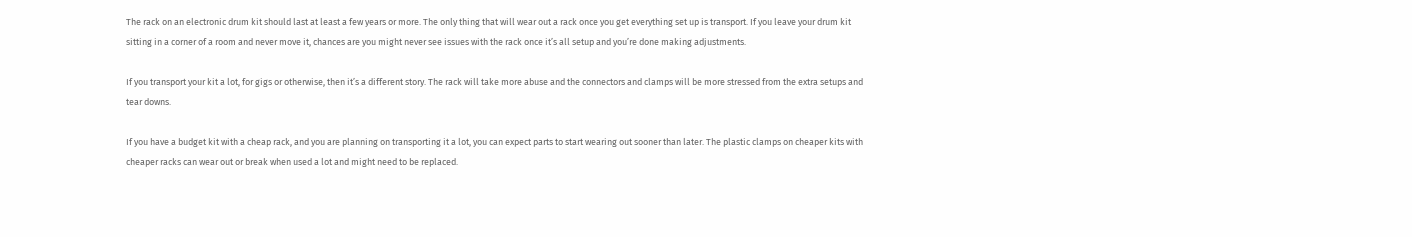The rack on an electronic drum kit should last at least a few years or more. The only thing that will wear out a rack once you get everything set up is transport. If you leave your drum kit sitting in a corner of a room and never move it, chances are you might never see issues with the rack once it’s all setup and you’re done making adjustments.

If you transport your kit a lot, for gigs or otherwise, then it’s a different story. The rack will take more abuse and the connectors and clamps will be more stressed from the extra setups and tear downs.

If you have a budget kit with a cheap rack, and you are planning on transporting it a lot, you can expect parts to start wearing out sooner than later. The plastic clamps on cheaper kits with cheaper racks can wear out or break when used a lot and might need to be replaced.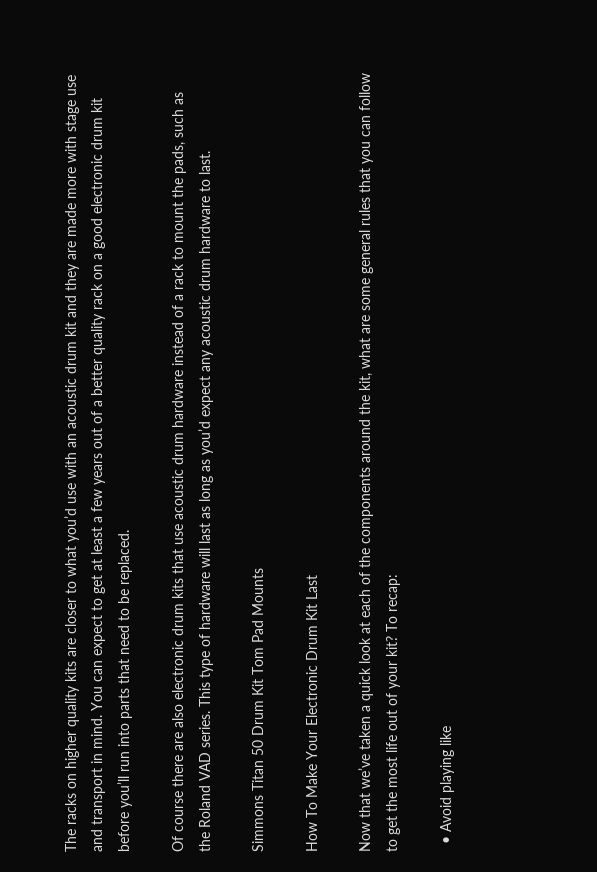The racks on higher quality kits are closer to what you’d use with an acoustic drum kit and they are made more with stage use and transport in mind. You can expect to get at least a few years out of a better quality rack on a good electronic drum kit before you’ll run into parts that need to be replaced.

Of course there are also electronic drum kits that use acoustic drum hardware instead of a rack to mount the pads, such as the Roland VAD series. This type of hardware will last as long as you’d expect any acoustic drum hardware to last.

Simmons Titan 50 Drum Kit Tom Pad Mounts

How To Make Your Electronic Drum Kit Last

Now that we’ve taken a quick look at each of the components around the kit, what are some general rules that you can follow to get the most life out of your kit? To recap:

  • Avoid playing like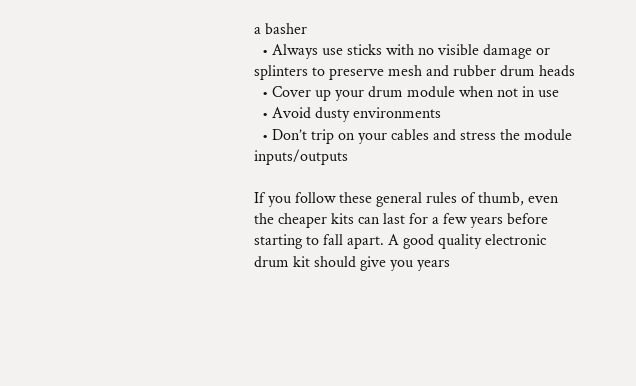a basher
  • Always use sticks with no visible damage or splinters to preserve mesh and rubber drum heads
  • Cover up your drum module when not in use
  • Avoid dusty environments
  • Don’t trip on your cables and stress the module inputs/outputs

If you follow these general rules of thumb, even the cheaper kits can last for a few years before starting to fall apart. A good quality electronic drum kit should give you years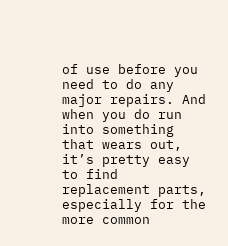of use before you need to do any major repairs. And when you do run into something that wears out, it’s pretty easy to find replacement parts, especially for the more common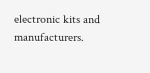electronic kits and manufacturers.